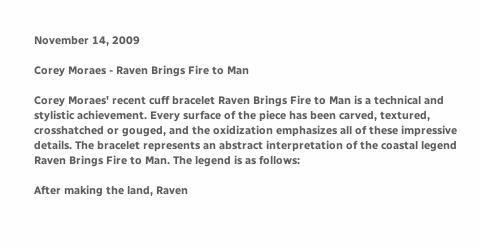November 14, 2009

Corey Moraes - Raven Brings Fire to Man

Corey Moraes' recent cuff bracelet Raven Brings Fire to Man is a technical and stylistic achievement. Every surface of the piece has been carved, textured, crosshatched or gouged, and the oxidization emphasizes all of these impressive details. The bracelet represents an abstract interpretation of the coastal legend Raven Brings Fire to Man. The legend is as follows:

After making the land, Raven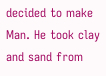decided to make Man. He took clay and sand from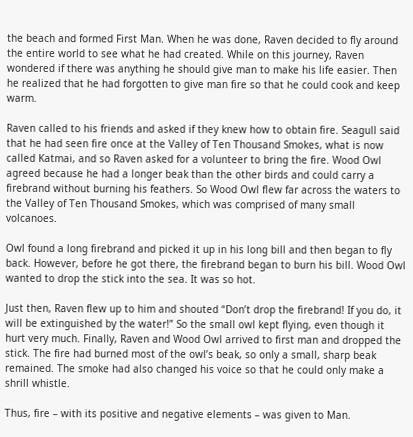the beach and formed First Man. When he was done, Raven decided to fly around the entire world to see what he had created. While on this journey, Raven wondered if there was anything he should give man to make his life easier. Then he realized that he had forgotten to give man fire so that he could cook and keep warm.

Raven called to his friends and asked if they knew how to obtain fire. Seagull said that he had seen fire once at the Valley of Ten Thousand Smokes, what is now called Katmai, and so Raven asked for a volunteer to bring the fire. Wood Owl agreed because he had a longer beak than the other birds and could carry a firebrand without burning his feathers. So Wood Owl flew far across the waters to the Valley of Ten Thousand Smokes, which was comprised of many small volcanoes.

Owl found a long firebrand and picked it up in his long bill and then began to fly back. However, before he got there, the firebrand began to burn his bill. Wood Owl wanted to drop the stick into the sea. It was so hot.

Just then, Raven flew up to him and shouted “Don’t drop the firebrand! If you do, it will be extinguished by the water!” So the small owl kept flying, even though it hurt very much. Finally, Raven and Wood Owl arrived to first man and dropped the stick. The fire had burned most of the owl’s beak, so only a small, sharp beak remained. The smoke had also changed his voice so that he could only make a shrill whistle.

Thus, fire – with its positive and negative elements – was given to Man.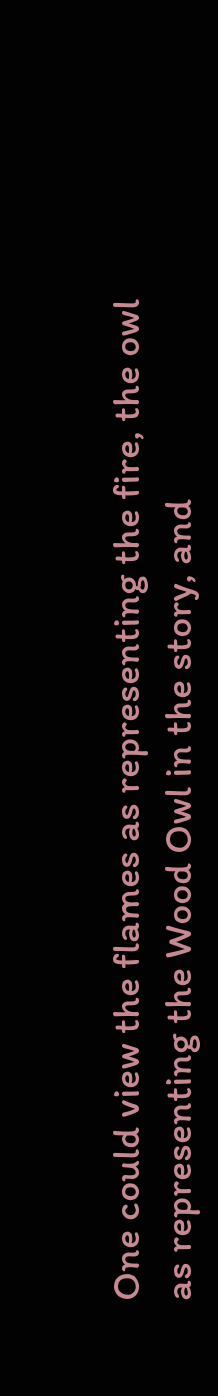One could view the flames as representing the fire, the owl as representing the Wood Owl in the story, and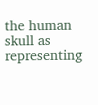the human skull as representing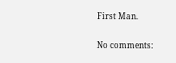First Man.

No comments: